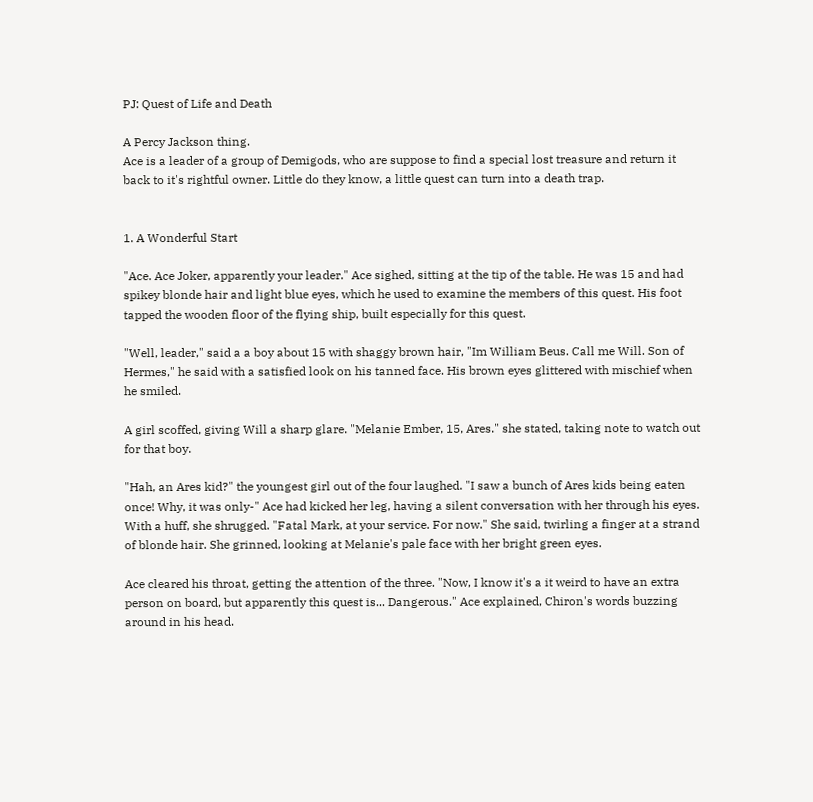PJ: Quest of Life and Death

A Percy Jackson thing.
Ace is a leader of a group of Demigods, who are suppose to find a special lost treasure and return it back to it's rightful owner. Little do they know, a little quest can turn into a death trap.


1. A Wonderful Start

"Ace. Ace Joker, apparently your leader." Ace sighed, sitting at the tip of the table. He was 15 and had spikey blonde hair and light blue eyes, which he used to examine the members of this quest. His foot tapped the wooden floor of the flying ship, built especially for this quest.

"Well, leader," said a a boy about 15 with shaggy brown hair, "Im William Beus. Call me Will. Son of Hermes," he said with a satisfied look on his tanned face. His brown eyes glittered with mischief when he smiled.

A girl scoffed, giving Will a sharp glare. "Melanie Ember, 15, Ares." she stated, taking note to watch out for that boy.

"Hah, an Ares kid?" the youngest girl out of the four laughed. "I saw a bunch of Ares kids being eaten once! Why, it was only-" Ace had kicked her leg, having a silent conversation with her through his eyes. With a huff, she shrugged. "Fatal Mark, at your service. For now." She said, twirling a finger at a strand of blonde hair. She grinned, looking at Melanie's pale face with her bright green eyes.

Ace cleared his throat, getting the attention of the three. "Now, I know it's a it weird to have an extra person on board, but apparently this quest is... Dangerous." Ace explained, Chiron's words buzzing around in his head.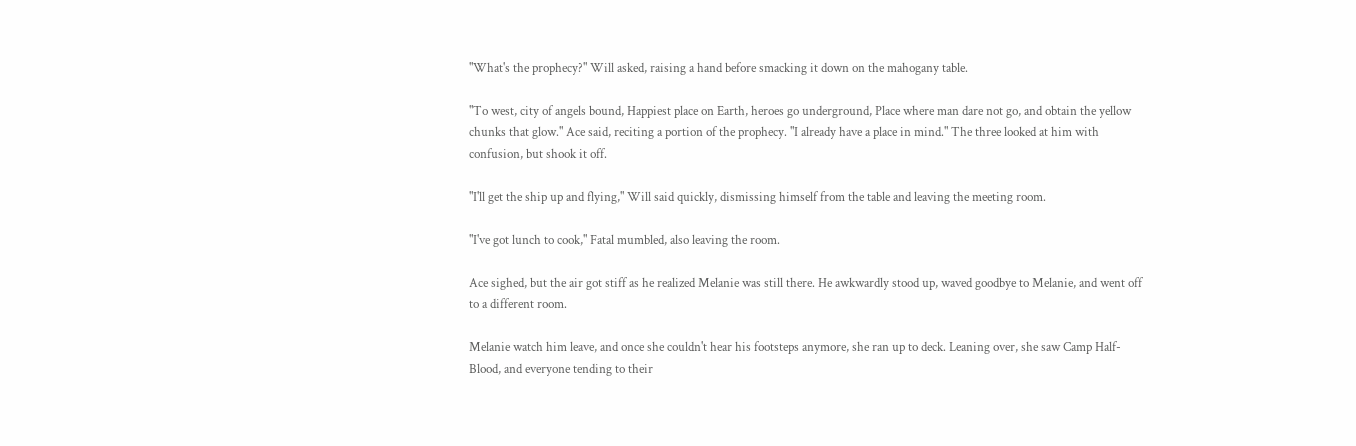"What's the prophecy?" Will asked, raising a hand before smacking it down on the mahogany table.

"To west, city of angels bound, Happiest place on Earth, heroes go underground, Place where man dare not go, and obtain the yellow chunks that glow." Ace said, reciting a portion of the prophecy. "I already have a place in mind." The three looked at him with confusion, but shook it off.

"I'll get the ship up and flying," Will said quickly, dismissing himself from the table and leaving the meeting room.

"I've got lunch to cook," Fatal mumbled, also leaving the room.

Ace sighed, but the air got stiff as he realized Melanie was still there. He awkwardly stood up, waved goodbye to Melanie, and went off to a different room.

Melanie watch him leave, and once she couldn't hear his footsteps anymore, she ran up to deck. Leaning over, she saw Camp Half-Blood, and everyone tending to their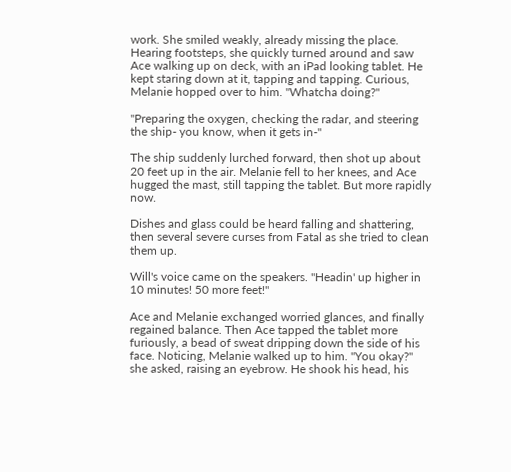work. She smiled weakly, already missing the place. Hearing footsteps, she quickly turned around and saw Ace walking up on deck, with an iPad looking tablet. He kept staring down at it, tapping and tapping. Curious, Melanie hopped over to him. "Whatcha doing?"

"Preparing the oxygen, checking the radar, and steering the ship- you know, when it gets in-"

The ship suddenly lurched forward, then shot up about 20 feet up in the air. Melanie fell to her knees, and Ace hugged the mast, still tapping the tablet. But more rapidly now.

Dishes and glass could be heard falling and shattering, then several severe curses from Fatal as she tried to clean them up.

Will's voice came on the speakers. "Headin' up higher in 10 minutes! 50 more feet!"

Ace and Melanie exchanged worried glances, and finally regained balance. Then Ace tapped the tablet more furiously, a bead of sweat dripping down the side of his face. Noticing, Melanie walked up to him. "You okay?" she asked, raising an eyebrow. He shook his head, his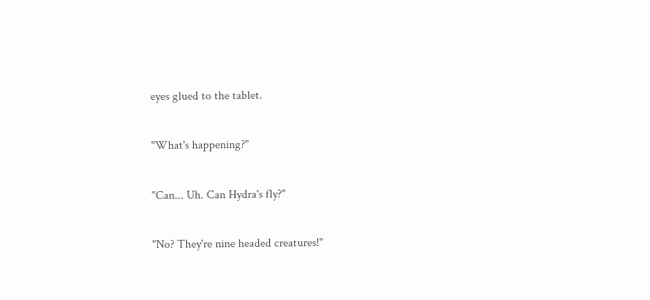eyes glued to the tablet.

"What's happening?"

"Can... Uh. Can Hydra's fly?"

"No? They're nine headed creatures!"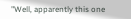"Well, apparently this one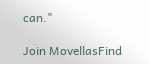can."

Join MovellasFind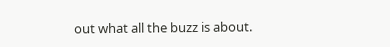out what all the buzz is about.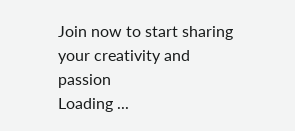Join now to start sharing your creativity and passion
Loading ...